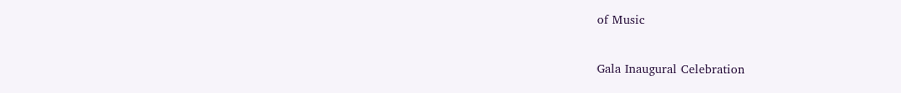of Music

Gala Inaugural Celebration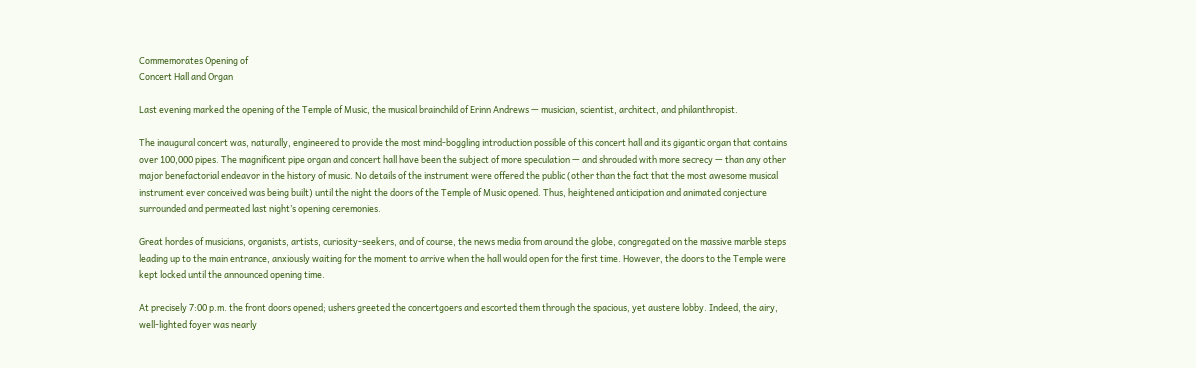Commemorates Opening of
Concert Hall and Organ

Last evening marked the opening of the Temple of Music, the musical brainchild of Erinn Andrews — musician, scientist, architect, and philanthropist.

The inaugural concert was, naturally, engineered to provide the most mind-boggling introduction possible of this concert hall and its gigantic organ that contains over 100,000 pipes. The magnificent pipe organ and concert hall have been the subject of more speculation — and shrouded with more secrecy — than any other major benefactorial endeavor in the history of music. No details of the instrument were offered the public (other than the fact that the most awesome musical instrument ever conceived was being built) until the night the doors of the Temple of Music opened. Thus, heightened anticipation and animated conjecture surrounded and permeated last night’s opening ceremonies.

Great hordes of musicians, organists, artists, curiosity-seekers, and of course, the news media from around the globe, congregated on the massive marble steps leading up to the main entrance, anxiously waiting for the moment to arrive when the hall would open for the first time. However, the doors to the Temple were kept locked until the announced opening time.

At precisely 7:00 p.m. the front doors opened; ushers greeted the concertgoers and escorted them through the spacious, yet austere lobby. Indeed, the airy, well-lighted foyer was nearly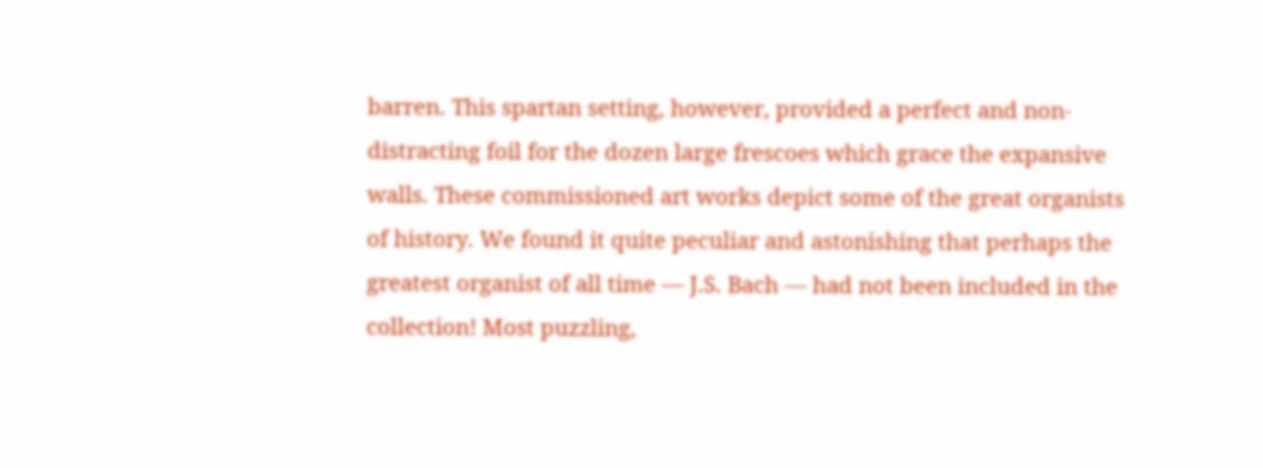barren. This spartan setting, however, provided a perfect and non-distracting foil for the dozen large frescoes which grace the expansive walls. These commissioned art works depict some of the great organists of history. We found it quite peculiar and astonishing that perhaps the greatest organist of all time — J.S. Bach — had not been included in the collection! Most puzzling,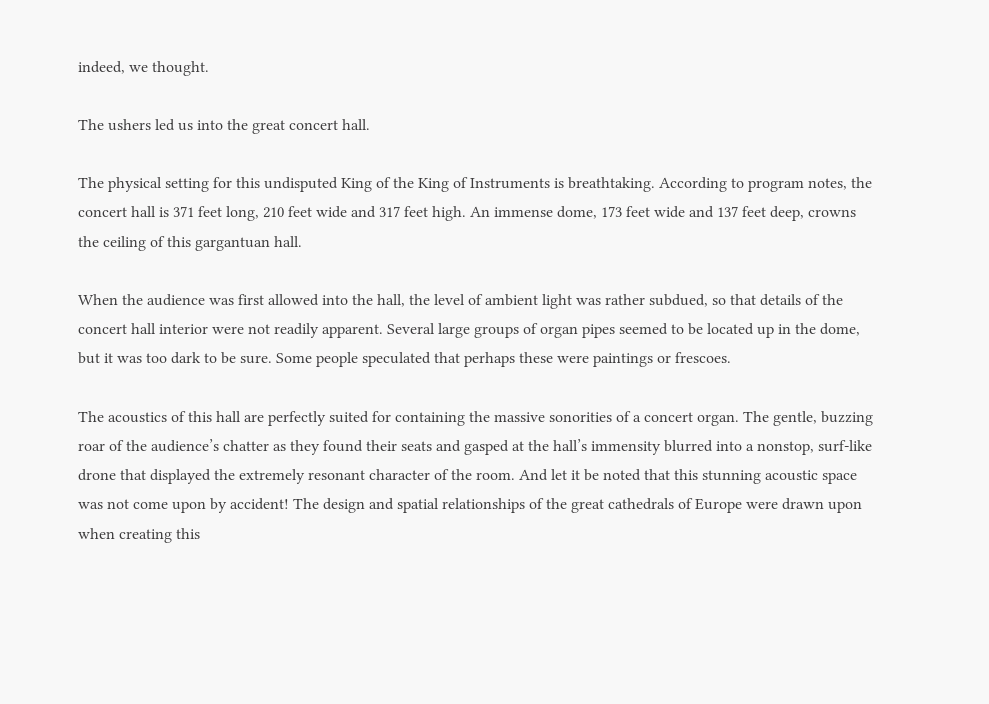indeed, we thought.

The ushers led us into the great concert hall.

The physical setting for this undisputed King of the King of Instruments is breathtaking. According to program notes, the concert hall is 371 feet long, 210 feet wide and 317 feet high. An immense dome, 173 feet wide and 137 feet deep, crowns the ceiling of this gargantuan hall.

When the audience was first allowed into the hall, the level of ambient light was rather subdued, so that details of the concert hall interior were not readily apparent. Several large groups of organ pipes seemed to be located up in the dome, but it was too dark to be sure. Some people speculated that perhaps these were paintings or frescoes.

The acoustics of this hall are perfectly suited for containing the massive sonorities of a concert organ. The gentle, buzzing roar of the audience’s chatter as they found their seats and gasped at the hall’s immensity blurred into a nonstop, surf-like drone that displayed the extremely resonant character of the room. And let it be noted that this stunning acoustic space was not come upon by accident! The design and spatial relationships of the great cathedrals of Europe were drawn upon when creating this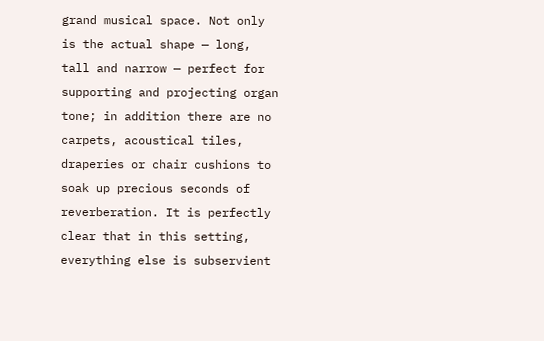grand musical space. Not only is the actual shape — long, tall and narrow — perfect for supporting and projecting organ tone; in addition there are no carpets, acoustical tiles, draperies or chair cushions to soak up precious seconds of reverberation. It is perfectly clear that in this setting, everything else is subservient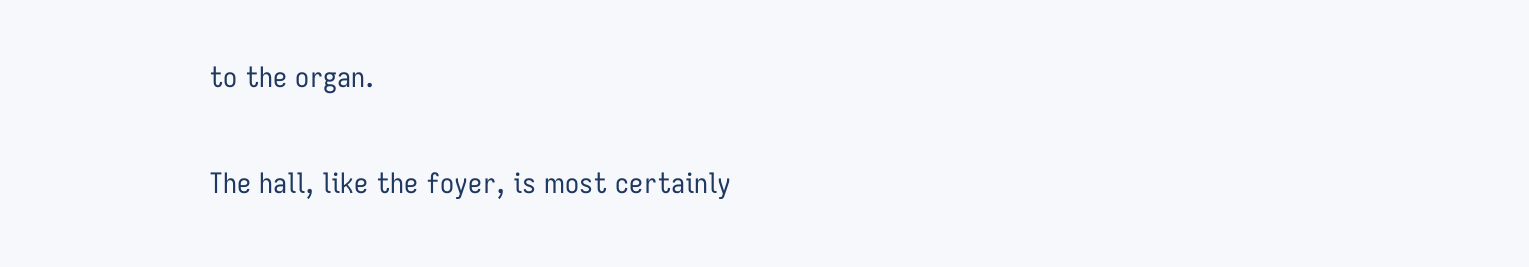to the organ.

The hall, like the foyer, is most certainly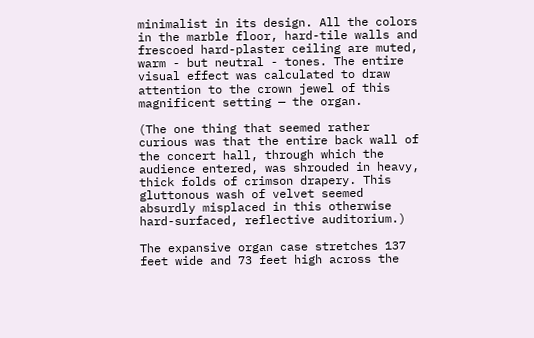minimalist in its design. All the colors in the marble floor, hard-tile walls and frescoed hard-plaster ceiling are muted, warm - but neutral - tones. The entire visual effect was calculated to draw attention to the crown jewel of this magnificent setting — the organ.

(The one thing that seemed rather curious was that the entire back wall of the concert hall, through which the audience entered, was shrouded in heavy, thick folds of crimson drapery. This gluttonous wash of velvet seemed absurdly misplaced in this otherwise hard-surfaced, reflective auditorium.)

The expansive organ case stretches 137 feet wide and 73 feet high across the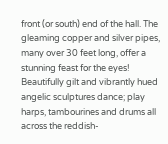front (or south) end of the hall. The gleaming copper and silver pipes, many over 30 feet long, offer a stunning feast for the eyes! Beautifully gilt and vibrantly hued angelic sculptures dance; play harps, tambourines and drums all across the reddish-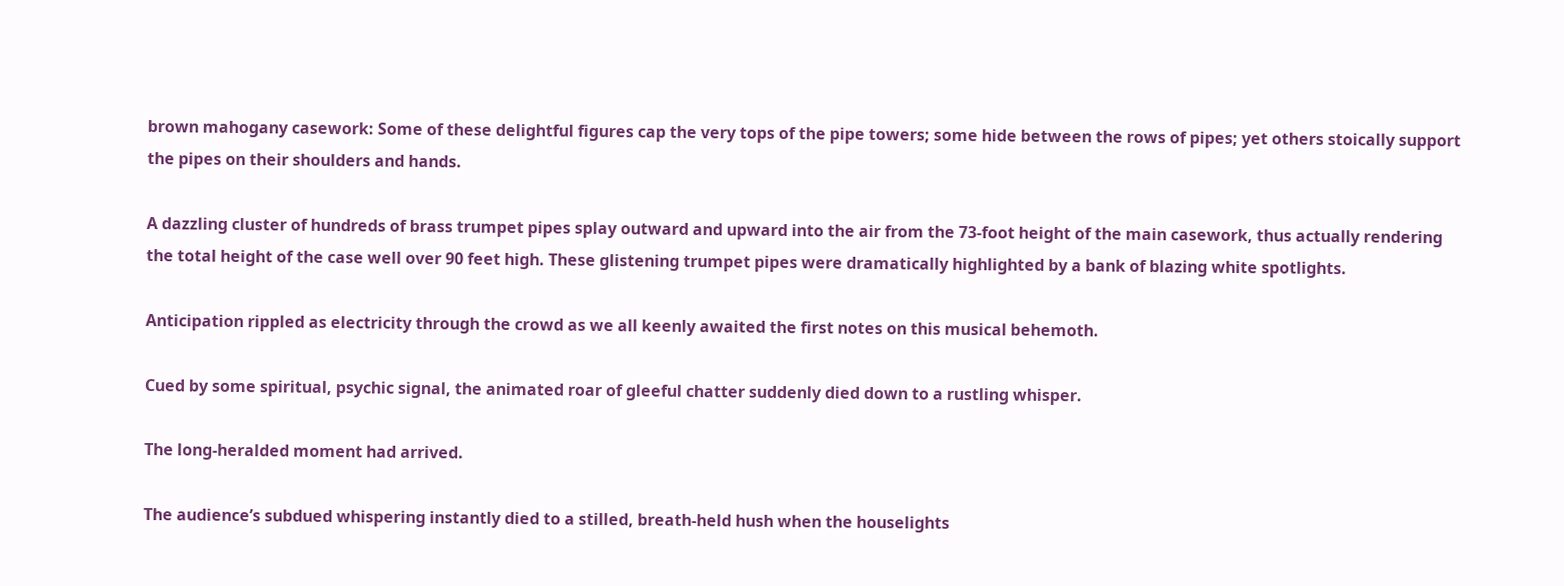brown mahogany casework: Some of these delightful figures cap the very tops of the pipe towers; some hide between the rows of pipes; yet others stoically support the pipes on their shoulders and hands.

A dazzling cluster of hundreds of brass trumpet pipes splay outward and upward into the air from the 73-foot height of the main casework, thus actually rendering the total height of the case well over 90 feet high. These glistening trumpet pipes were dramatically highlighted by a bank of blazing white spotlights.

Anticipation rippled as electricity through the crowd as we all keenly awaited the first notes on this musical behemoth.

Cued by some spiritual, psychic signal, the animated roar of gleeful chatter suddenly died down to a rustling whisper.

The long-heralded moment had arrived.

The audience’s subdued whispering instantly died to a stilled, breath-held hush when the houselights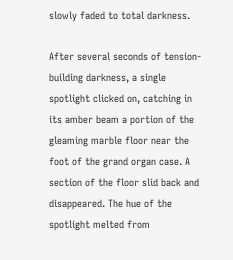slowly faded to total darkness.

After several seconds of tension-building darkness, a single spotlight clicked on, catching in its amber beam a portion of the gleaming marble floor near the foot of the grand organ case. A section of the floor slid back and disappeared. The hue of the spotlight melted from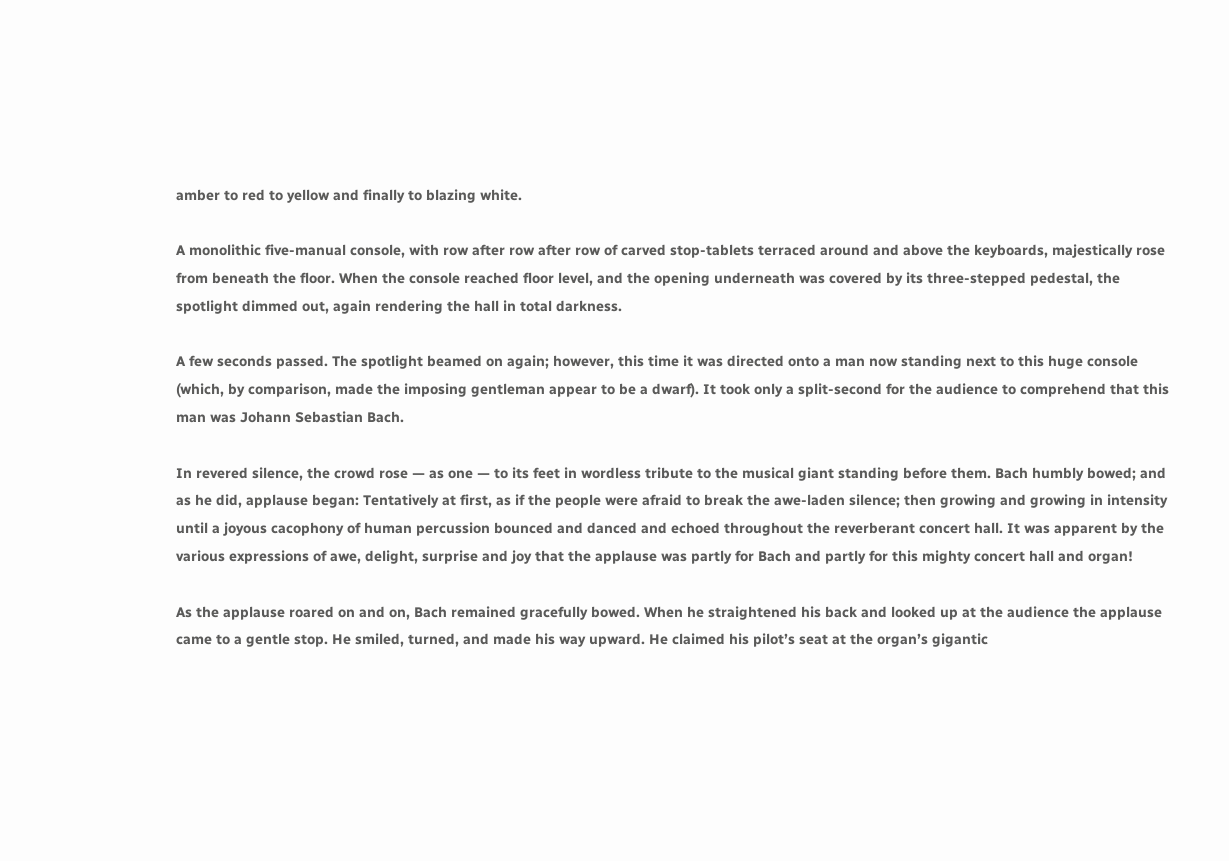amber to red to yellow and finally to blazing white.

A monolithic five-manual console, with row after row after row of carved stop-tablets terraced around and above the keyboards, majestically rose from beneath the floor. When the console reached floor level, and the opening underneath was covered by its three-stepped pedestal, the spotlight dimmed out, again rendering the hall in total darkness.

A few seconds passed. The spotlight beamed on again; however, this time it was directed onto a man now standing next to this huge console (which, by comparison, made the imposing gentleman appear to be a dwarf). It took only a split-second for the audience to comprehend that this man was Johann Sebastian Bach.

In revered silence, the crowd rose — as one — to its feet in wordless tribute to the musical giant standing before them. Bach humbly bowed; and as he did, applause began: Tentatively at first, as if the people were afraid to break the awe-laden silence; then growing and growing in intensity until a joyous cacophony of human percussion bounced and danced and echoed throughout the reverberant concert hall. It was apparent by the various expressions of awe, delight, surprise and joy that the applause was partly for Bach and partly for this mighty concert hall and organ!

As the applause roared on and on, Bach remained gracefully bowed. When he straightened his back and looked up at the audience the applause came to a gentle stop. He smiled, turned, and made his way upward. He claimed his pilot’s seat at the organ’s gigantic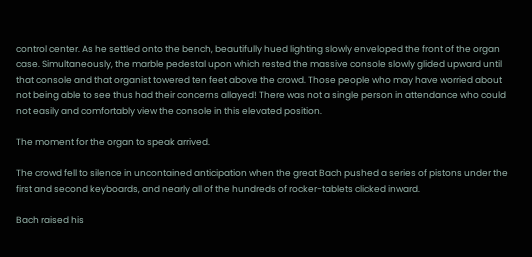control center. As he settled onto the bench, beautifully hued lighting slowly enveloped the front of the organ case. Simultaneously, the marble pedestal upon which rested the massive console slowly glided upward until that console and that organist towered ten feet above the crowd. Those people who may have worried about not being able to see thus had their concerns allayed! There was not a single person in attendance who could not easily and comfortably view the console in this elevated position.

The moment for the organ to speak arrived.

The crowd fell to silence in uncontained anticipation when the great Bach pushed a series of pistons under the first and second keyboards, and nearly all of the hundreds of rocker-tablets clicked inward.

Bach raised his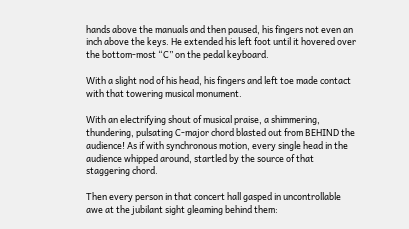hands above the manuals and then paused, his fingers not even an inch above the keys. He extended his left foot until it hovered over the bottom-most “C” on the pedal keyboard.

With a slight nod of his head, his fingers and left toe made contact with that towering musical monument.

With an electrifying shout of musical praise, a shimmering, thundering, pulsating C-major chord blasted out from BEHIND the audience! As if with synchronous motion, every single head in the audience whipped around, startled by the source of that staggering chord.

Then every person in that concert hall gasped in uncontrollable awe at the jubilant sight gleaming behind them: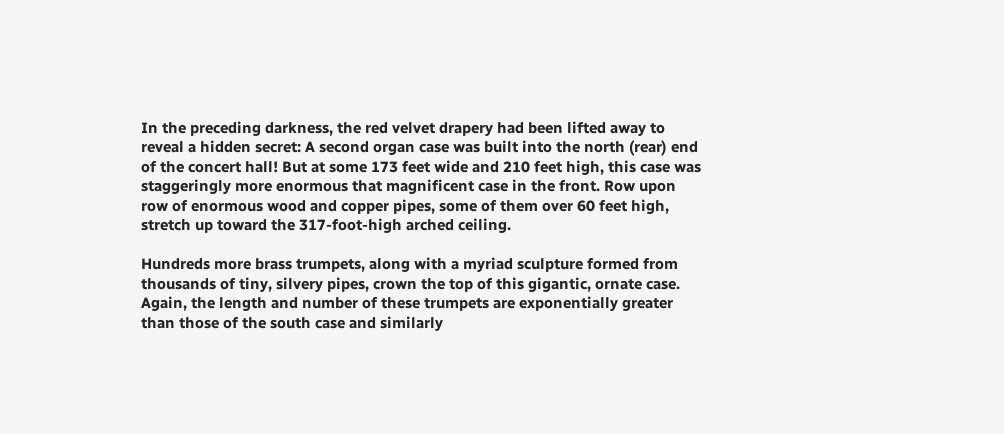In the preceding darkness, the red velvet drapery had been lifted away to reveal a hidden secret: A second organ case was built into the north (rear) end of the concert hall! But at some 173 feet wide and 210 feet high, this case was staggeringly more enormous that magnificent case in the front. Row upon row of enormous wood and copper pipes, some of them over 60 feet high, stretch up toward the 317-foot-high arched ceiling.

Hundreds more brass trumpets, along with a myriad sculpture formed from thousands of tiny, silvery pipes, crown the top of this gigantic, ornate case. Again, the length and number of these trumpets are exponentially greater than those of the south case and similarly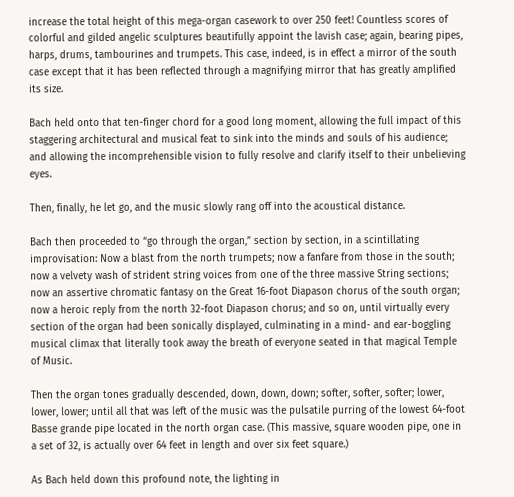increase the total height of this mega-organ casework to over 250 feet! Countless scores of colorful and gilded angelic sculptures beautifully appoint the lavish case; again, bearing pipes, harps, drums, tambourines and trumpets. This case, indeed, is in effect a mirror of the south case except that it has been reflected through a magnifying mirror that has greatly amplified its size.

Bach held onto that ten-finger chord for a good long moment, allowing the full impact of this staggering architectural and musical feat to sink into the minds and souls of his audience; and allowing the incomprehensible vision to fully resolve and clarify itself to their unbelieving eyes.

Then, finally, he let go, and the music slowly rang off into the acoustical distance.

Bach then proceeded to “go through the organ,” section by section, in a scintillating improvisation: Now a blast from the north trumpets; now a fanfare from those in the south; now a velvety wash of strident string voices from one of the three massive String sections; now an assertive chromatic fantasy on the Great 16-foot Diapason chorus of the south organ; now a heroic reply from the north 32-foot Diapason chorus; and so on, until virtually every section of the organ had been sonically displayed, culminating in a mind- and ear-boggling musical climax that literally took away the breath of everyone seated in that magical Temple of Music.

Then the organ tones gradually descended, down, down, down; softer, softer, softer; lower, lower, lower; until all that was left of the music was the pulsatile purring of the lowest 64-foot Basse grande pipe located in the north organ case. (This massive, square wooden pipe, one in a set of 32, is actually over 64 feet in length and over six feet square.)

As Bach held down this profound note, the lighting in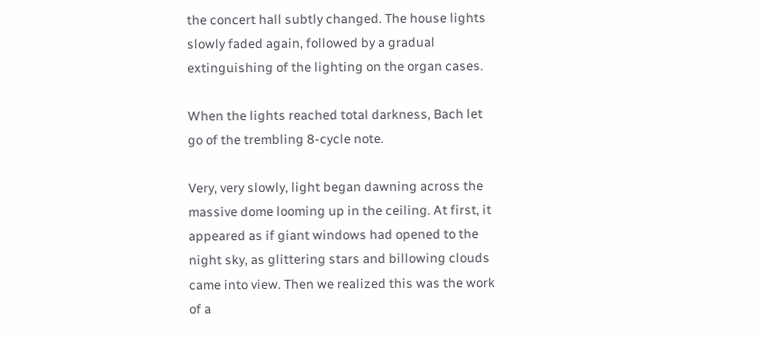the concert hall subtly changed. The house lights slowly faded again, followed by a gradual extinguishing of the lighting on the organ cases.

When the lights reached total darkness, Bach let go of the trembling 8-cycle note.

Very, very slowly, light began dawning across the massive dome looming up in the ceiling. At first, it appeared as if giant windows had opened to the night sky, as glittering stars and billowing clouds came into view. Then we realized this was the work of a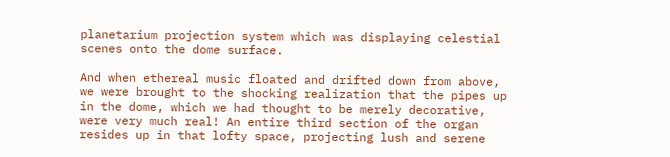planetarium projection system which was displaying celestial scenes onto the dome surface.

And when ethereal music floated and drifted down from above, we were brought to the shocking realization that the pipes up in the dome, which we had thought to be merely decorative, were very much real! An entire third section of the organ resides up in that lofty space, projecting lush and serene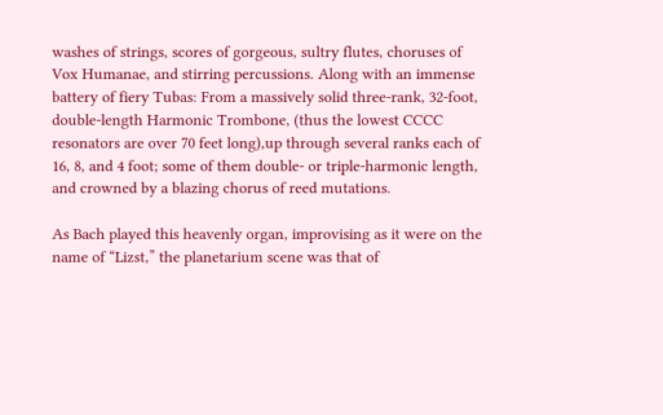washes of strings, scores of gorgeous, sultry flutes, choruses of Vox Humanae, and stirring percussions. Along with an immense battery of fiery Tubas: From a massively solid three-rank, 32-foot, double-length Harmonic Trombone, (thus the lowest CCCC resonators are over 70 feet long),up through several ranks each of 16, 8, and 4 foot; some of them double- or triple-harmonic length, and crowned by a blazing chorus of reed mutations.

As Bach played this heavenly organ, improvising as it were on the name of “Lizst,” the planetarium scene was that of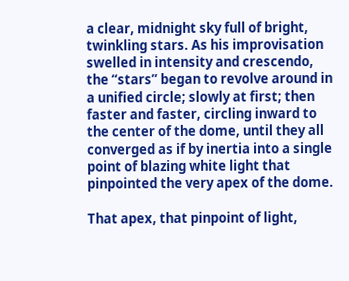a clear, midnight sky full of bright, twinkling stars. As his improvisation swelled in intensity and crescendo, the “stars” began to revolve around in a unified circle; slowly at first; then faster and faster, circling inward to the center of the dome, until they all converged as if by inertia into a single point of blazing white light that pinpointed the very apex of the dome.

That apex, that pinpoint of light,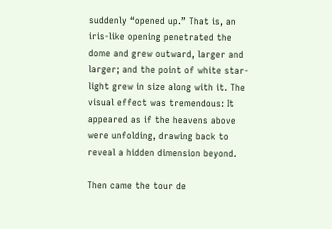suddenly “opened up.” That is, an iris-like opening penetrated the dome and grew outward, larger and larger; and the point of white star-light grew in size along with it. The visual effect was tremendous: It appeared as if the heavens above were unfolding, drawing back to reveal a hidden dimension beyond.

Then came the tour de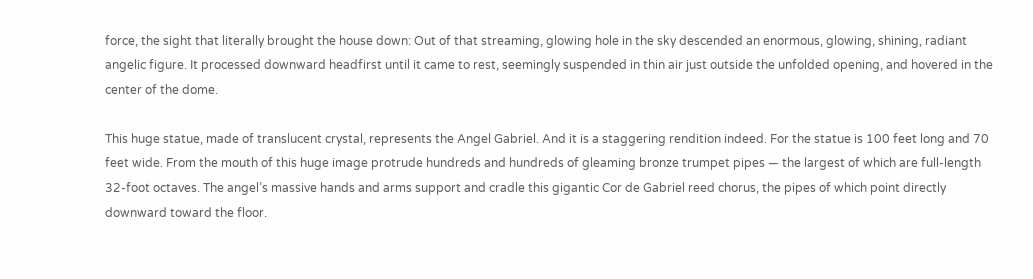force, the sight that literally brought the house down: Out of that streaming, glowing hole in the sky descended an enormous, glowing, shining, radiant angelic figure. It processed downward headfirst until it came to rest, seemingly suspended in thin air just outside the unfolded opening, and hovered in the center of the dome.

This huge statue, made of translucent crystal, represents the Angel Gabriel. And it is a staggering rendition indeed. For the statue is 100 feet long and 70 feet wide. From the mouth of this huge image protrude hundreds and hundreds of gleaming bronze trumpet pipes — the largest of which are full-length 32-foot octaves. The angel’s massive hands and arms support and cradle this gigantic Cor de Gabriel reed chorus, the pipes of which point directly downward toward the floor.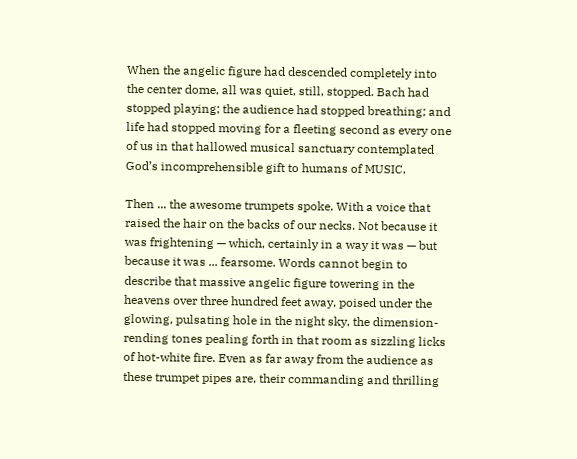When the angelic figure had descended completely into the center dome, all was quiet, still, stopped. Bach had stopped playing; the audience had stopped breathing; and life had stopped moving for a fleeting second as every one of us in that hallowed musical sanctuary contemplated God’s incomprehensible gift to humans of MUSIC.

Then ... the awesome trumpets spoke. With a voice that raised the hair on the backs of our necks. Not because it was frightening — which, certainly in a way it was — but because it was ... fearsome. Words cannot begin to describe that massive angelic figure towering in the heavens over three hundred feet away, poised under the glowing, pulsating hole in the night sky, the dimension-rending tones pealing forth in that room as sizzling licks of hot-white fire. Even as far away from the audience as these trumpet pipes are, their commanding and thrilling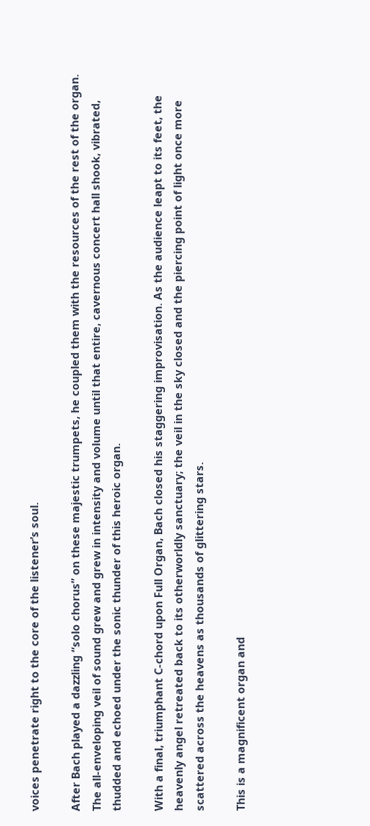voices penetrate right to the core of the listener’s soul.

After Bach played a dazzling “solo chorus” on these majestic trumpets, he coupled them with the resources of the rest of the organ. The all-enveloping veil of sound grew and grew in intensity and volume until that entire, cavernous concert hall shook, vibrated, thudded and echoed under the sonic thunder of this heroic organ.

With a final, triumphant C-chord upon Full Organ, Bach closed his staggering improvisation. As the audience leapt to its feet, the heavenly angel retreated back to its otherworldly sanctuary; the veil in the sky closed and the piercing point of light once more scattered across the heavens as thousands of glittering stars.

This is a magnificent organ and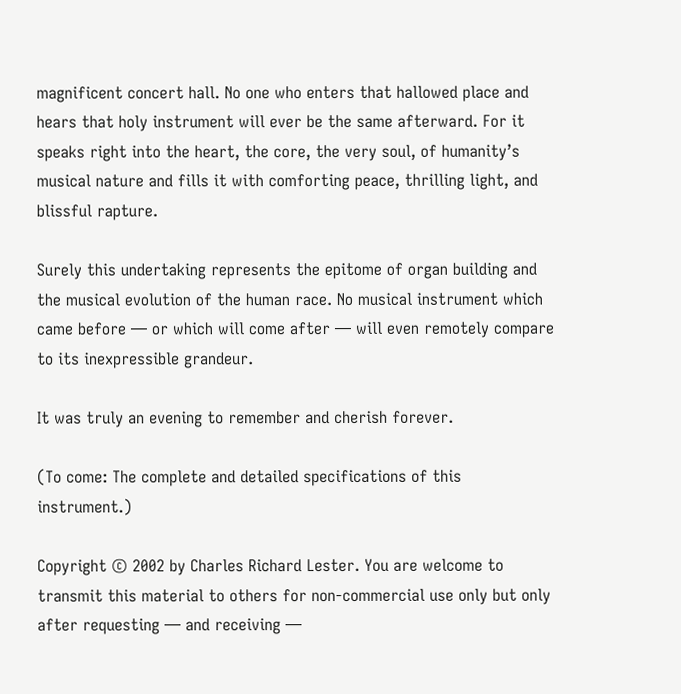magnificent concert hall. No one who enters that hallowed place and hears that holy instrument will ever be the same afterward. For it speaks right into the heart, the core, the very soul, of humanity’s musical nature and fills it with comforting peace, thrilling light, and blissful rapture.

Surely this undertaking represents the epitome of organ building and the musical evolution of the human race. No musical instrument which came before — or which will come after — will even remotely compare to its inexpressible grandeur.

It was truly an evening to remember and cherish forever.

(To come: The complete and detailed specifications of this instrument.)

Copyright © 2002 by Charles Richard Lester. You are welcome to transmit this material to others for non-commercial use only but only after requesting — and receiving —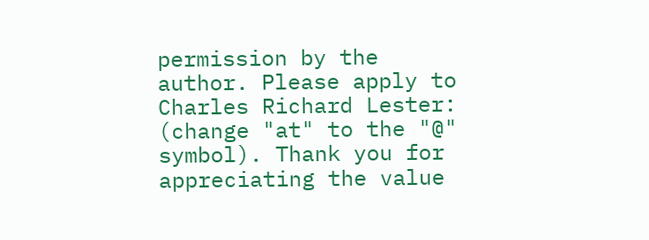permission by the author. Please apply to Charles Richard Lester: (change "at" to the "@" symbol). Thank you for appreciating the value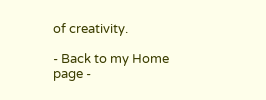of creativity.

- Back to my Home page -